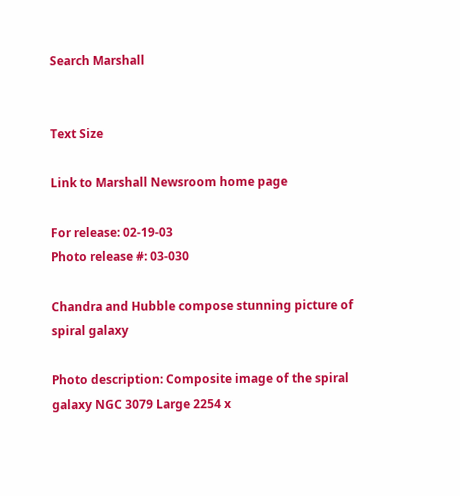Search Marshall


Text Size

Link to Marshall Newsroom home page

For release: 02-19-03
Photo release #: 03-030

Chandra and Hubble compose stunning picture of spiral galaxy

Photo description: Composite image of the spiral galaxy NGC 3079 Large 2254 x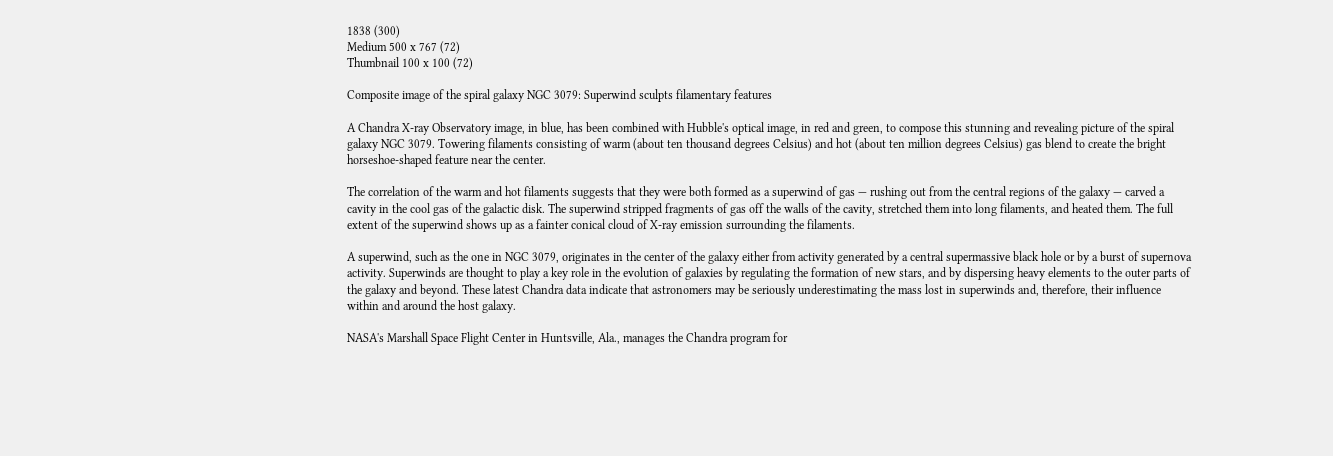1838 (300)
Medium 500 x 767 (72)
Thumbnail 100 x 100 (72)

Composite image of the spiral galaxy NGC 3079: Superwind sculpts filamentary features

A Chandra X-ray Observatory image, in blue, has been combined with Hubble's optical image, in red and green, to compose this stunning and revealing picture of the spiral galaxy NGC 3079. Towering filaments consisting of warm (about ten thousand degrees Celsius) and hot (about ten million degrees Celsius) gas blend to create the bright horseshoe-shaped feature near the center.

The correlation of the warm and hot filaments suggests that they were both formed as a superwind of gas — rushing out from the central regions of the galaxy — carved a cavity in the cool gas of the galactic disk. The superwind stripped fragments of gas off the walls of the cavity, stretched them into long filaments, and heated them. The full extent of the superwind shows up as a fainter conical cloud of X-ray emission surrounding the filaments.

A superwind, such as the one in NGC 3079, originates in the center of the galaxy either from activity generated by a central supermassive black hole or by a burst of supernova activity. Superwinds are thought to play a key role in the evolution of galaxies by regulating the formation of new stars, and by dispersing heavy elements to the outer parts of the galaxy and beyond. These latest Chandra data indicate that astronomers may be seriously underestimating the mass lost in superwinds and, therefore, their influence within and around the host galaxy.

NASA's Marshall Space Flight Center in Huntsville, Ala., manages the Chandra program for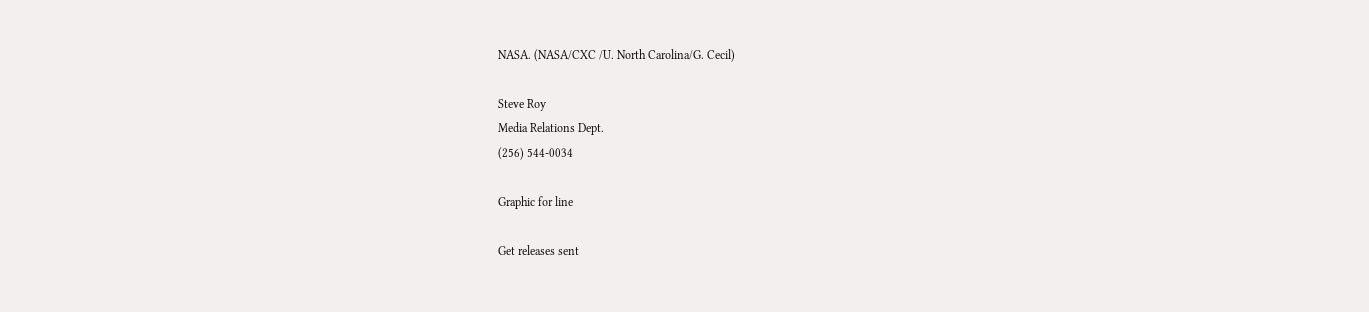NASA. (NASA/CXC /U. North Carolina/G. Cecil)

Steve Roy
Media Relations Dept.
(256) 544-0034

Graphic for line

Get releases sent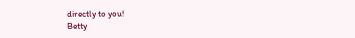directly to you!
Betty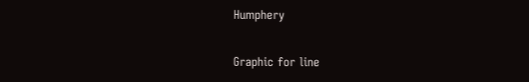Humphery

Graphic for line